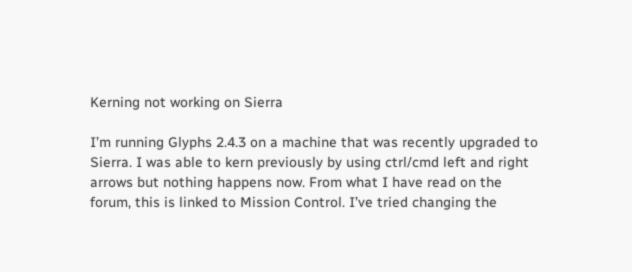Kerning not working on Sierra

I’m running Glyphs 2.4.3 on a machine that was recently upgraded to Sierra. I was able to kern previously by using ctrl/cmd left and right arrows but nothing happens now. From what I have read on the forum, this is linked to Mission Control. I’ve tried changing the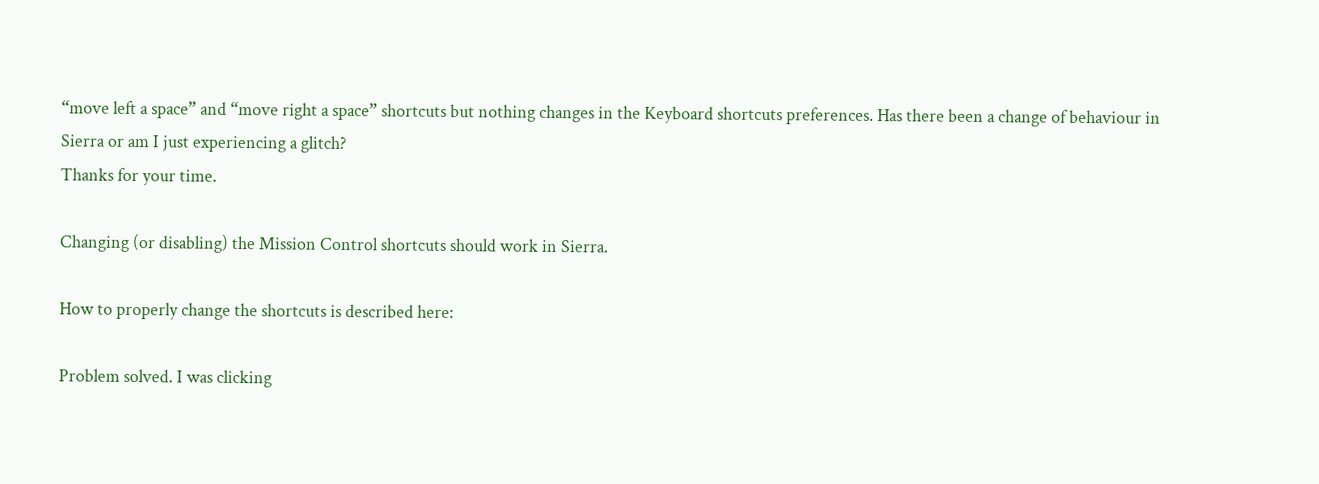“move left a space” and “move right a space” shortcuts but nothing changes in the Keyboard shortcuts preferences. Has there been a change of behaviour in Sierra or am I just experiencing a glitch?
Thanks for your time.

Changing (or disabling) the Mission Control shortcuts should work in Sierra.

How to properly change the shortcuts is described here:

Problem solved. I was clicking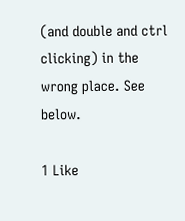(and double and ctrl clicking) in the wrong place. See below.

1 Like